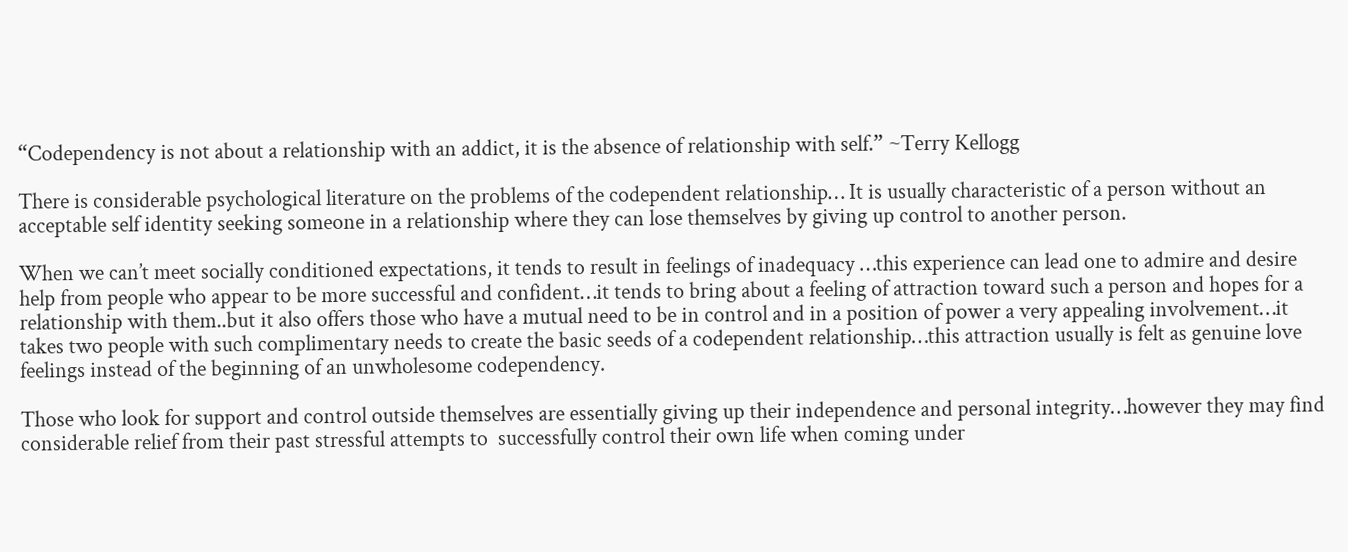“Codependency is not about a relationship with an addict, it is the absence of relationship with self.” ~Terry Kellogg

There is considerable psychological literature on the problems of the codependent relationship… It is usually characteristic of a person without an acceptable self identity seeking someone in a relationship where they can lose themselves by giving up control to another person.

When we can’t meet socially conditioned expectations, it tends to result in feelings of inadequacy …this experience can lead one to admire and desire help from people who appear to be more successful and confident…it tends to bring about a feeling of attraction toward such a person and hopes for a relationship with them..but it also offers those who have a mutual need to be in control and in a position of power a very appealing involvement…it takes two people with such complimentary needs to create the basic seeds of a codependent relationship…this attraction usually is felt as genuine love feelings instead of the beginning of an unwholesome codependency.

Those who look for support and control outside themselves are essentially giving up their independence and personal integrity…however they may find considerable relief from their past stressful attempts to  successfully control their own life when coming under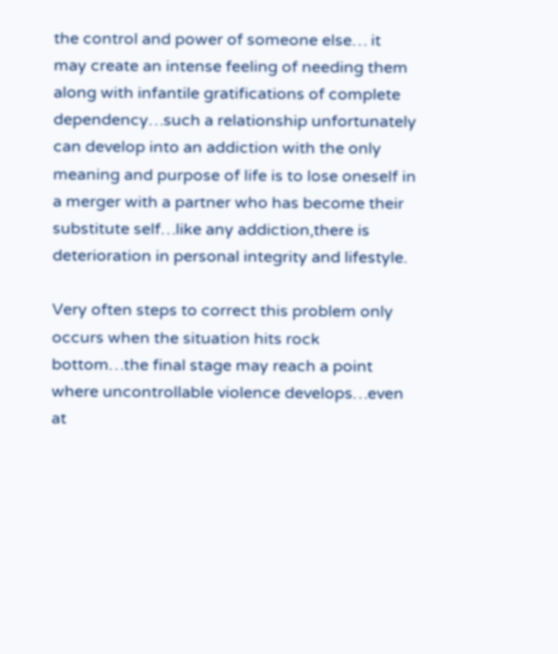the control and power of someone else… it may create an intense feeling of needing them along with infantile gratifications of complete dependency…such a relationship unfortunately can develop into an addiction with the only meaning and purpose of life is to lose oneself in a merger with a partner who has become their substitute self…like any addiction,there is deterioration in personal integrity and lifestyle.

Very often steps to correct this problem only occurs when the situation hits rock bottom…the final stage may reach a point where uncontrollable violence develops…even at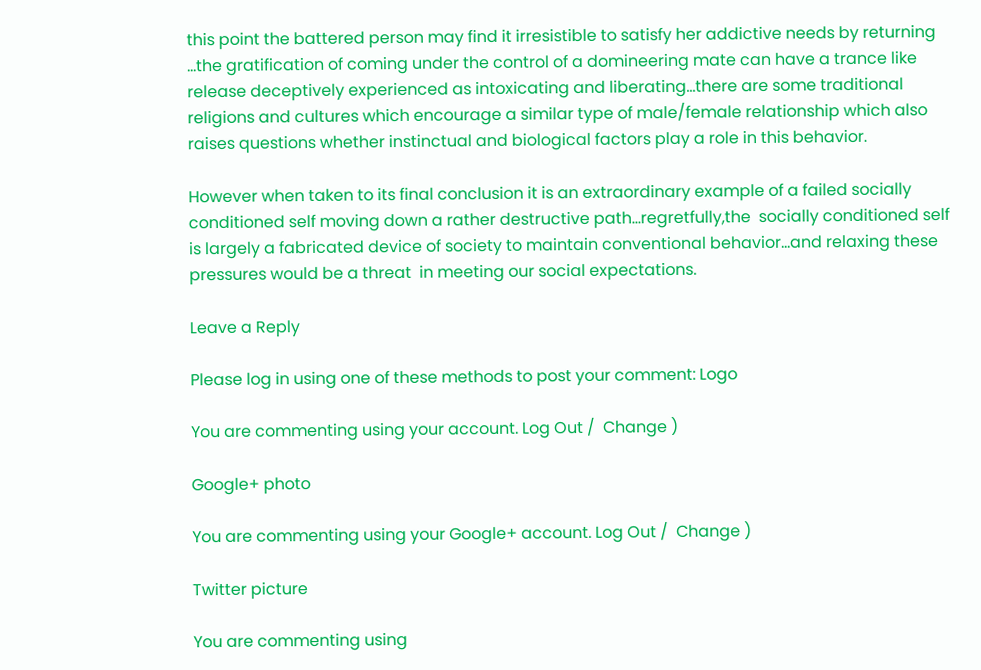this point the battered person may find it irresistible to satisfy her addictive needs by returning …the gratification of coming under the control of a domineering mate can have a trance like release deceptively experienced as intoxicating and liberating…there are some traditional religions and cultures which encourage a similar type of male/female relationship which also raises questions whether instinctual and biological factors play a role in this behavior.

However when taken to its final conclusion it is an extraordinary example of a failed socially conditioned self moving down a rather destructive path…regretfully,the  socially conditioned self is largely a fabricated device of society to maintain conventional behavior…and relaxing these pressures would be a threat  in meeting our social expectations.

Leave a Reply

Please log in using one of these methods to post your comment: Logo

You are commenting using your account. Log Out /  Change )

Google+ photo

You are commenting using your Google+ account. Log Out /  Change )

Twitter picture

You are commenting using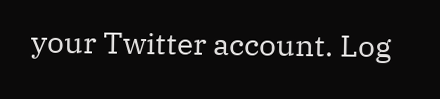your Twitter account. Log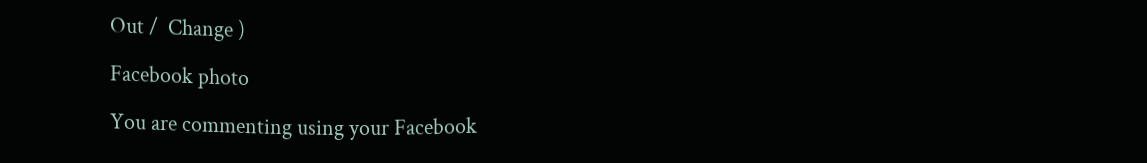Out /  Change )

Facebook photo

You are commenting using your Facebook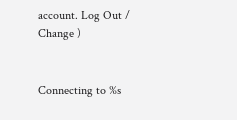account. Log Out /  Change )


Connecting to %s